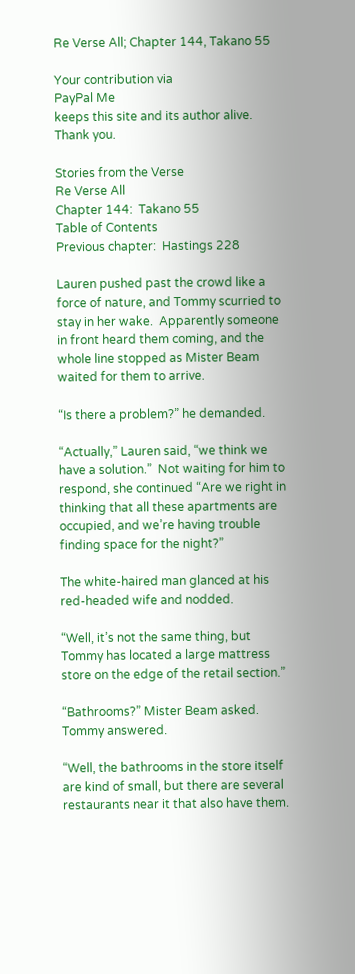Re Verse All; Chapter 144, Takano 55

Your contribution via
PayPal Me
keeps this site and its author alive.
Thank you.

Stories from the Verse
Re Verse All
Chapter 144:  Takano 55
Table of Contents
Previous chapter:  Hastings 228

Lauren pushed past the crowd like a force of nature, and Tommy scurried to stay in her wake.  Apparently someone in front heard them coming, and the whole line stopped as Mister Beam waited for them to arrive.

“Is there a problem?” he demanded.

“Actually,” Lauren said, “we think we have a solution.”  Not waiting for him to respond, she continued “Are we right in thinking that all these apartments are occupied, and we’re having trouble finding space for the night?”

The white-haired man glanced at his red-headed wife and nodded.

“Well, it’s not the same thing, but Tommy has located a large mattress store on the edge of the retail section.”

“Bathrooms?” Mister Beam asked.  Tommy answered.

“Well, the bathrooms in the store itself are kind of small, but there are several restaurants near it that also have them.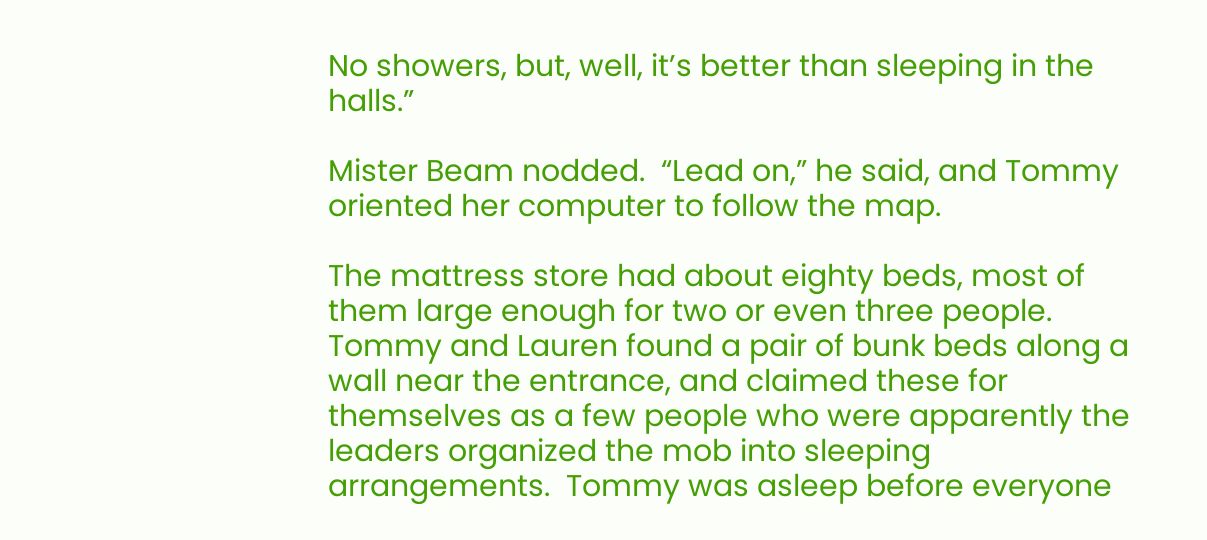No showers, but, well, it’s better than sleeping in the halls.”

Mister Beam nodded.  “Lead on,” he said, and Tommy oriented her computer to follow the map.

The mattress store had about eighty beds, most of them large enough for two or even three people.  Tommy and Lauren found a pair of bunk beds along a wall near the entrance, and claimed these for themselves as a few people who were apparently the leaders organized the mob into sleeping arrangements.  Tommy was asleep before everyone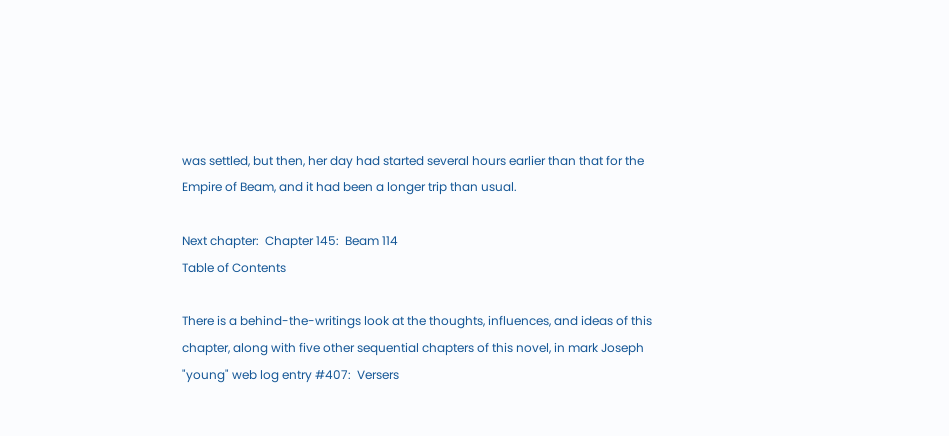was settled, but then, her day had started several hours earlier than that for the Empire of Beam, and it had been a longer trip than usual.

Next chapter:  Chapter 145:  Beam 114
Table of Contents

There is a behind-the-writings look at the thoughts, influences, and ideas of this chapter, along with five other sequential chapters of this novel, in mark Joseph "young" web log entry #407:  Versers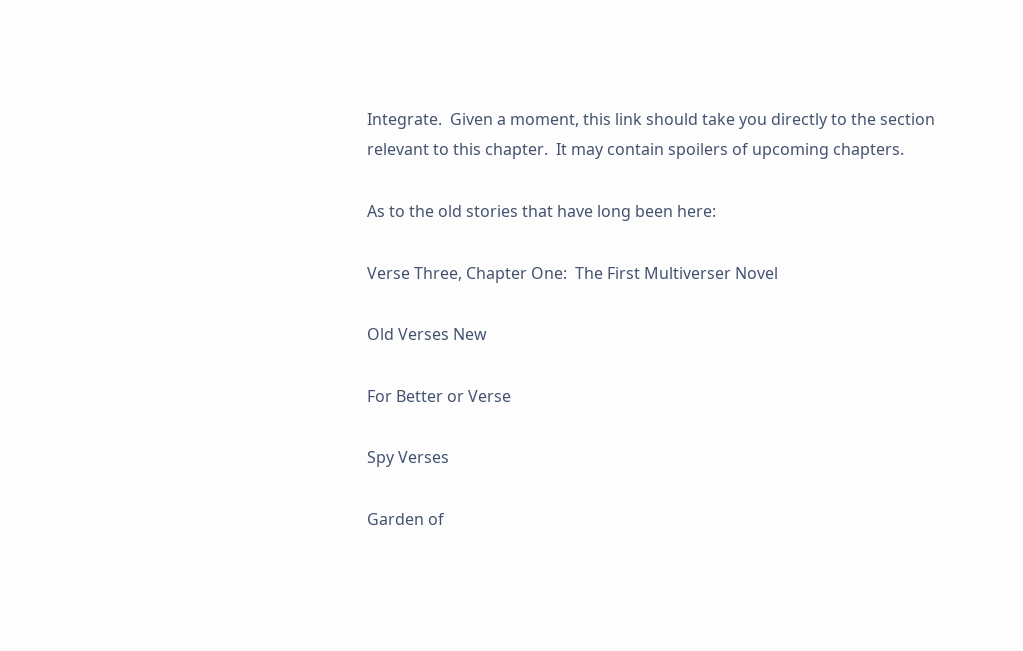Integrate.  Given a moment, this link should take you directly to the section relevant to this chapter.  It may contain spoilers of upcoming chapters.

As to the old stories that have long been here:

Verse Three, Chapter One:  The First Multiverser Novel

Old Verses New

For Better or Verse

Spy Verses

Garden of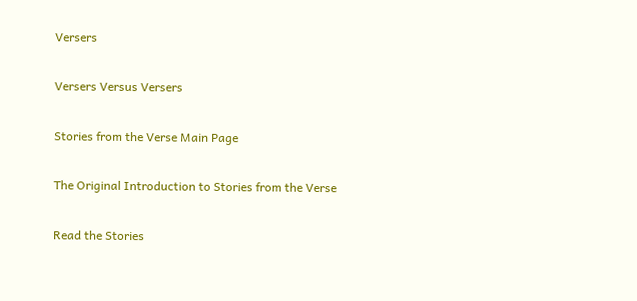Versers

Versers Versus Versers

Stories from the Verse Main Page

The Original Introduction to Stories from the Verse

Read the Stories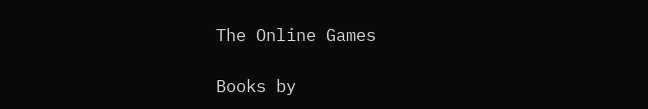The Online Games

Books by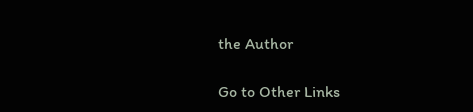the Author

Go to Other Links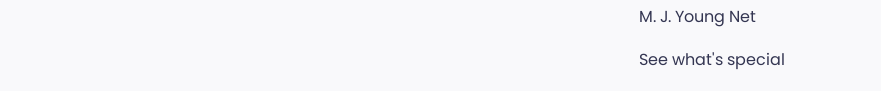M. J. Young Net

See what's special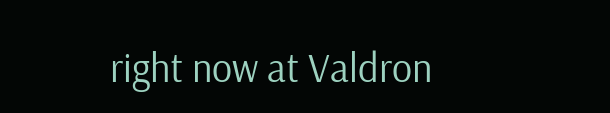right now at Valdron